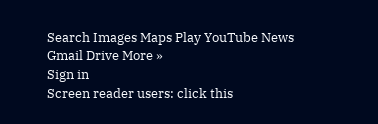Search Images Maps Play YouTube News Gmail Drive More »
Sign in
Screen reader users: click this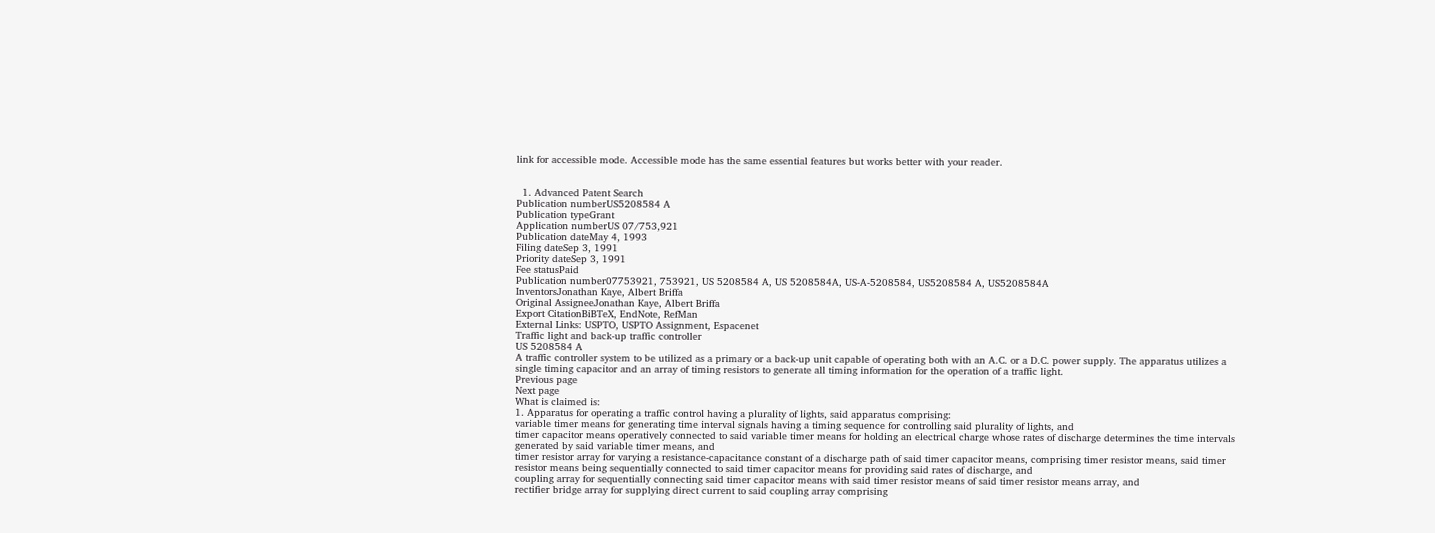link for accessible mode. Accessible mode has the same essential features but works better with your reader.


  1. Advanced Patent Search
Publication numberUS5208584 A
Publication typeGrant
Application numberUS 07/753,921
Publication dateMay 4, 1993
Filing dateSep 3, 1991
Priority dateSep 3, 1991
Fee statusPaid
Publication number07753921, 753921, US 5208584 A, US 5208584A, US-A-5208584, US5208584 A, US5208584A
InventorsJonathan Kaye, Albert Briffa
Original AssigneeJonathan Kaye, Albert Briffa
Export CitationBiBTeX, EndNote, RefMan
External Links: USPTO, USPTO Assignment, Espacenet
Traffic light and back-up traffic controller
US 5208584 A
A traffic controller system to be utilized as a primary or a back-up unit capable of operating both with an A.C. or a D.C. power supply. The apparatus utilizes a single timing capacitor and an array of timing resistors to generate all timing information for the operation of a traffic light.
Previous page
Next page
What is claimed is:
1. Apparatus for operating a traffic control having a plurality of lights, said apparatus comprising:
variable timer means for generating time interval signals having a timing sequence for controlling said plurality of lights, and
timer capacitor means operatively connected to said variable timer means for holding an electrical charge whose rates of discharge determines the time intervals generated by said variable timer means, and
timer resistor array for varying a resistance-capacitance constant of a discharge path of said timer capacitor means, comprising timer resistor means, said timer resistor means being sequentially connected to said timer capacitor means for providing said rates of discharge, and
coupling array for sequentially connecting said timer capacitor means with said timer resistor means of said timer resistor means array, and
rectifier bridge array for supplying direct current to said coupling array comprising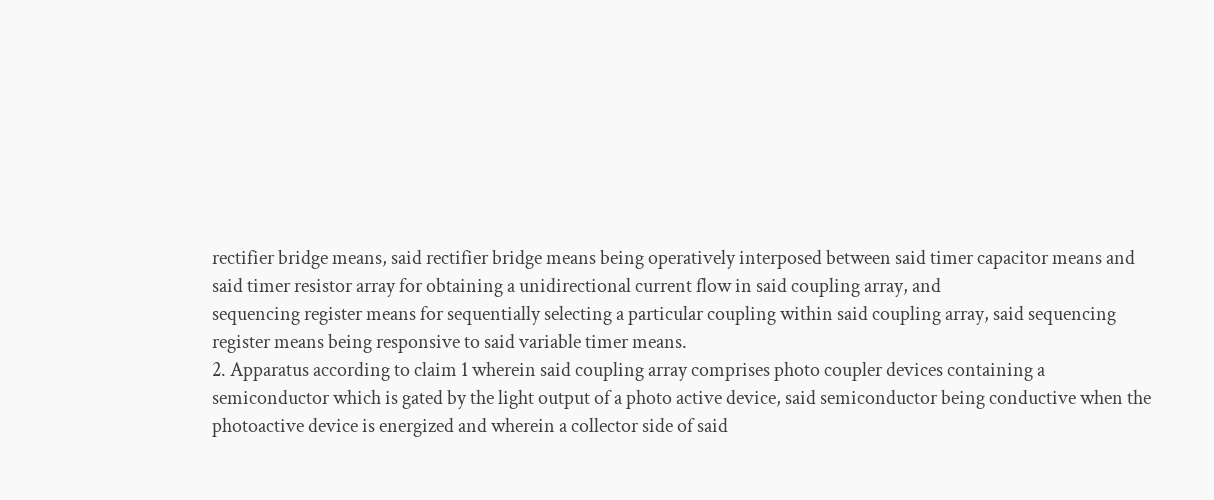rectifier bridge means, said rectifier bridge means being operatively interposed between said timer capacitor means and said timer resistor array for obtaining a unidirectional current flow in said coupling array, and
sequencing register means for sequentially selecting a particular coupling within said coupling array, said sequencing register means being responsive to said variable timer means.
2. Apparatus according to claim 1 wherein said coupling array comprises photo coupler devices containing a semiconductor which is gated by the light output of a photo active device, said semiconductor being conductive when the photoactive device is energized and wherein a collector side of said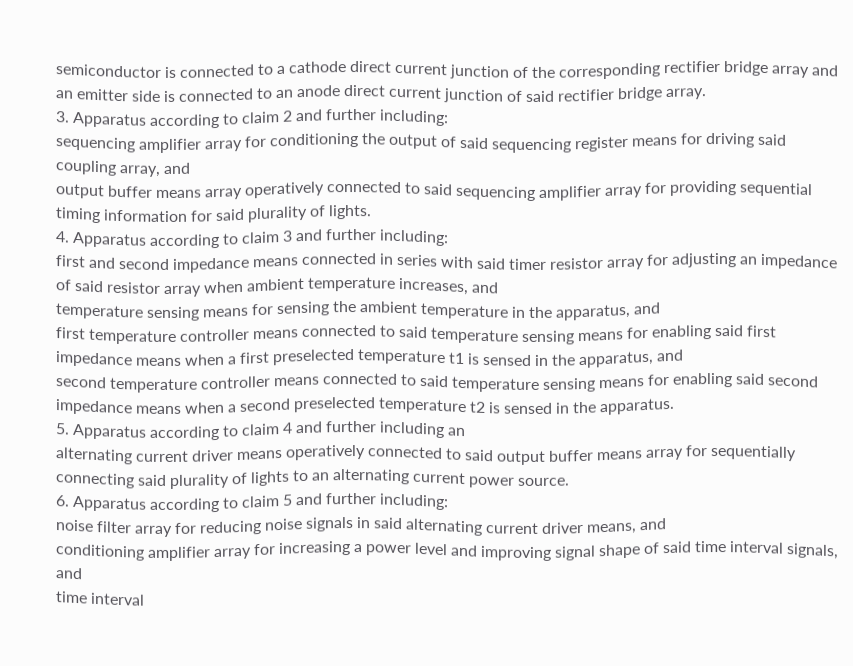semiconductor is connected to a cathode direct current junction of the corresponding rectifier bridge array and an emitter side is connected to an anode direct current junction of said rectifier bridge array.
3. Apparatus according to claim 2 and further including:
sequencing amplifier array for conditioning the output of said sequencing register means for driving said coupling array, and
output buffer means array operatively connected to said sequencing amplifier array for providing sequential timing information for said plurality of lights.
4. Apparatus according to claim 3 and further including:
first and second impedance means connected in series with said timer resistor array for adjusting an impedance of said resistor array when ambient temperature increases, and
temperature sensing means for sensing the ambient temperature in the apparatus, and
first temperature controller means connected to said temperature sensing means for enabling said first impedance means when a first preselected temperature t1 is sensed in the apparatus, and
second temperature controller means connected to said temperature sensing means for enabling said second impedance means when a second preselected temperature t2 is sensed in the apparatus.
5. Apparatus according to claim 4 and further including an
alternating current driver means operatively connected to said output buffer means array for sequentially connecting said plurality of lights to an alternating current power source.
6. Apparatus according to claim 5 and further including:
noise filter array for reducing noise signals in said alternating current driver means, and
conditioning amplifier array for increasing a power level and improving signal shape of said time interval signals, and
time interval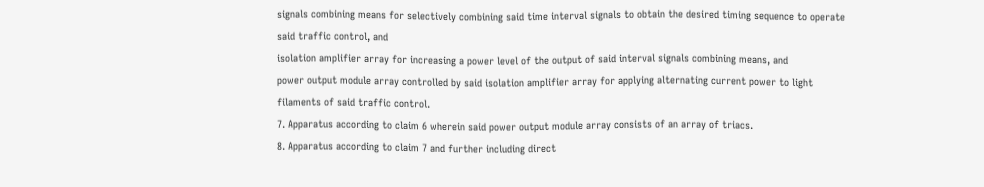signals combining means for selectively combining said time interval signals to obtain the desired timing sequence to operate said traffic control, and
isolation amplifier array for increasing a power level of the output of said interval signals combining means, and
power output module array controlled by said isolation amplifier array for applying alternating current power to light filaments of said traffic control.
7. Apparatus according to claim 6 wherein said power output module array consists of an array of triacs.
8. Apparatus according to claim 7 and further including direct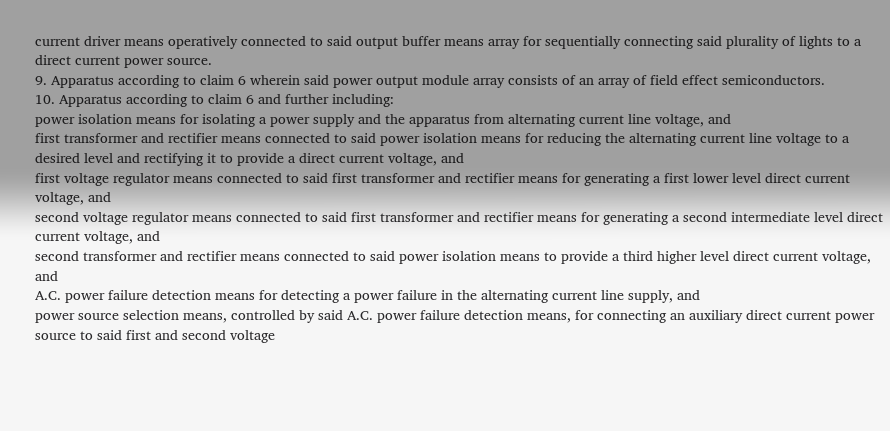current driver means operatively connected to said output buffer means array for sequentially connecting said plurality of lights to a direct current power source.
9. Apparatus according to claim 6 wherein said power output module array consists of an array of field effect semiconductors.
10. Apparatus according to claim 6 and further including:
power isolation means for isolating a power supply and the apparatus from alternating current line voltage, and
first transformer and rectifier means connected to said power isolation means for reducing the alternating current line voltage to a desired level and rectifying it to provide a direct current voltage, and
first voltage regulator means connected to said first transformer and rectifier means for generating a first lower level direct current voltage, and
second voltage regulator means connected to said first transformer and rectifier means for generating a second intermediate level direct current voltage, and
second transformer and rectifier means connected to said power isolation means to provide a third higher level direct current voltage, and
A.C. power failure detection means for detecting a power failure in the alternating current line supply, and
power source selection means, controlled by said A.C. power failure detection means, for connecting an auxiliary direct current power source to said first and second voltage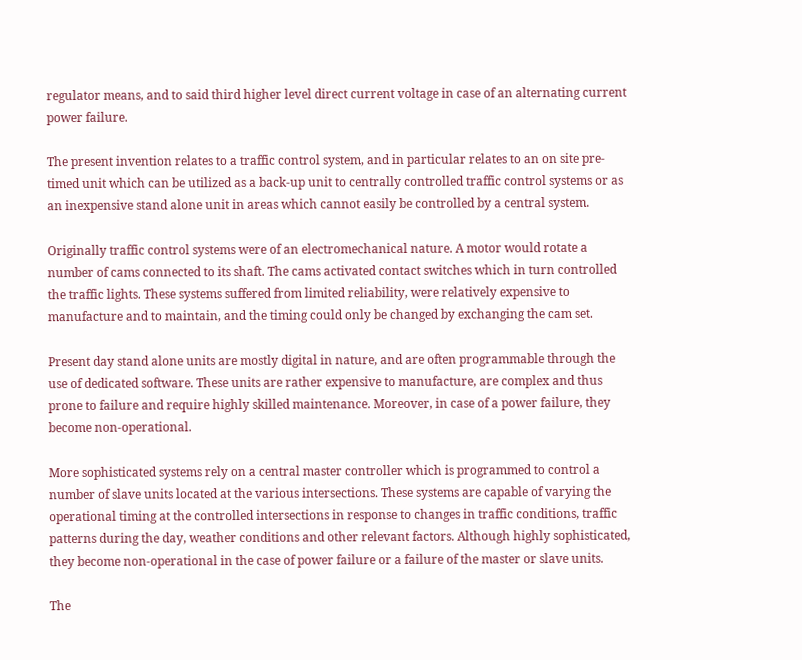regulator means, and to said third higher level direct current voltage in case of an alternating current power failure.

The present invention relates to a traffic control system, and in particular relates to an on site pre-timed unit which can be utilized as a back-up unit to centrally controlled traffic control systems or as an inexpensive stand alone unit in areas which cannot easily be controlled by a central system.

Originally traffic control systems were of an electromechanical nature. A motor would rotate a number of cams connected to its shaft. The cams activated contact switches which in turn controlled the traffic lights. These systems suffered from limited reliability, were relatively expensive to manufacture and to maintain, and the timing could only be changed by exchanging the cam set.

Present day stand alone units are mostly digital in nature, and are often programmable through the use of dedicated software. These units are rather expensive to manufacture, are complex and thus prone to failure and require highly skilled maintenance. Moreover, in case of a power failure, they become non-operational.

More sophisticated systems rely on a central master controller which is programmed to control a number of slave units located at the various intersections. These systems are capable of varying the operational timing at the controlled intersections in response to changes in traffic conditions, traffic patterns during the day, weather conditions and other relevant factors. Although highly sophisticated, they become non-operational in the case of power failure or a failure of the master or slave units.

The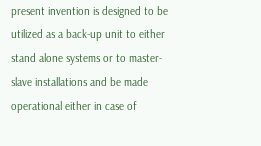present invention is designed to be utilized as a back-up unit to either stand alone systems or to master-slave installations and be made operational either in case of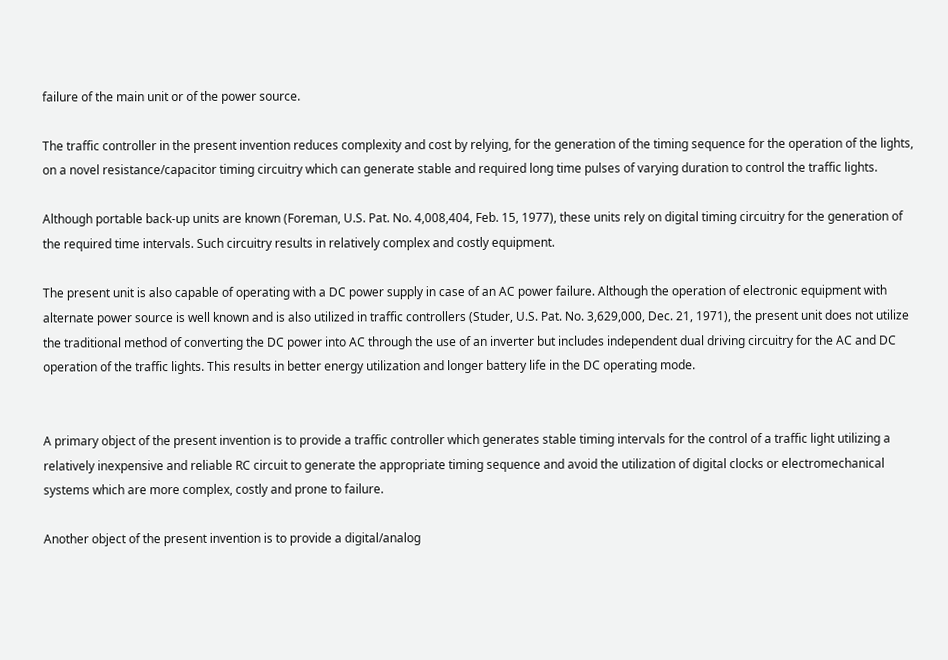failure of the main unit or of the power source.

The traffic controller in the present invention reduces complexity and cost by relying, for the generation of the timing sequence for the operation of the lights, on a novel resistance/capacitor timing circuitry which can generate stable and required long time pulses of varying duration to control the traffic lights.

Although portable back-up units are known (Foreman, U.S. Pat. No. 4,008,404, Feb. 15, 1977), these units rely on digital timing circuitry for the generation of the required time intervals. Such circuitry results in relatively complex and costly equipment.

The present unit is also capable of operating with a DC power supply in case of an AC power failure. Although the operation of electronic equipment with alternate power source is well known and is also utilized in traffic controllers (Studer, U.S. Pat. No. 3,629,000, Dec. 21, 1971), the present unit does not utilize the traditional method of converting the DC power into AC through the use of an inverter but includes independent dual driving circuitry for the AC and DC operation of the traffic lights. This results in better energy utilization and longer battery life in the DC operating mode.


A primary object of the present invention is to provide a traffic controller which generates stable timing intervals for the control of a traffic light utilizing a relatively inexpensive and reliable RC circuit to generate the appropriate timing sequence and avoid the utilization of digital clocks or electromechanical systems which are more complex, costly and prone to failure.

Another object of the present invention is to provide a digital/analog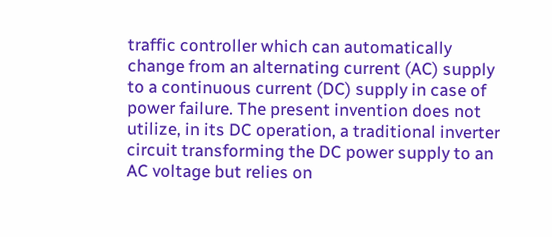traffic controller which can automatically change from an alternating current (AC) supply to a continuous current (DC) supply in case of power failure. The present invention does not utilize, in its DC operation, a traditional inverter circuit transforming the DC power supply to an AC voltage but relies on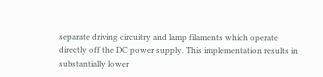separate driving circuitry and lamp filaments which operate directly off the DC power supply. This implementation results in substantially lower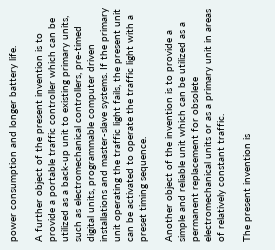power consumption and longer battery life.

A further object of the present invention is to provide a portable traffic controller which can be utilized as a back-up unit to existing primary units, such as electromechanical controllers, pre-timed digital units, programmable computer driven installations and master-slave systems. If the primary unit operating the traffic light fails, the present unit can be activated to operate the traffic light with a preset timing sequence.

Another object of the invention is to provide a simple and reliable unit which can be utilized as a permanent replacement for obsolete electromechanical units or as a primary unit in areas of relatively constant traffic.

The present invention is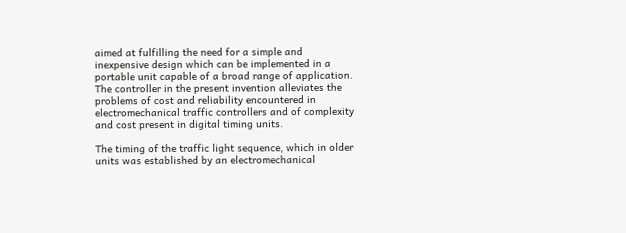aimed at fulfilling the need for a simple and inexpensive design which can be implemented in a portable unit capable of a broad range of application. The controller in the present invention alleviates the problems of cost and reliability encountered in electromechanical traffic controllers and of complexity and cost present in digital timing units.

The timing of the traffic light sequence, which in older units was established by an electromechanical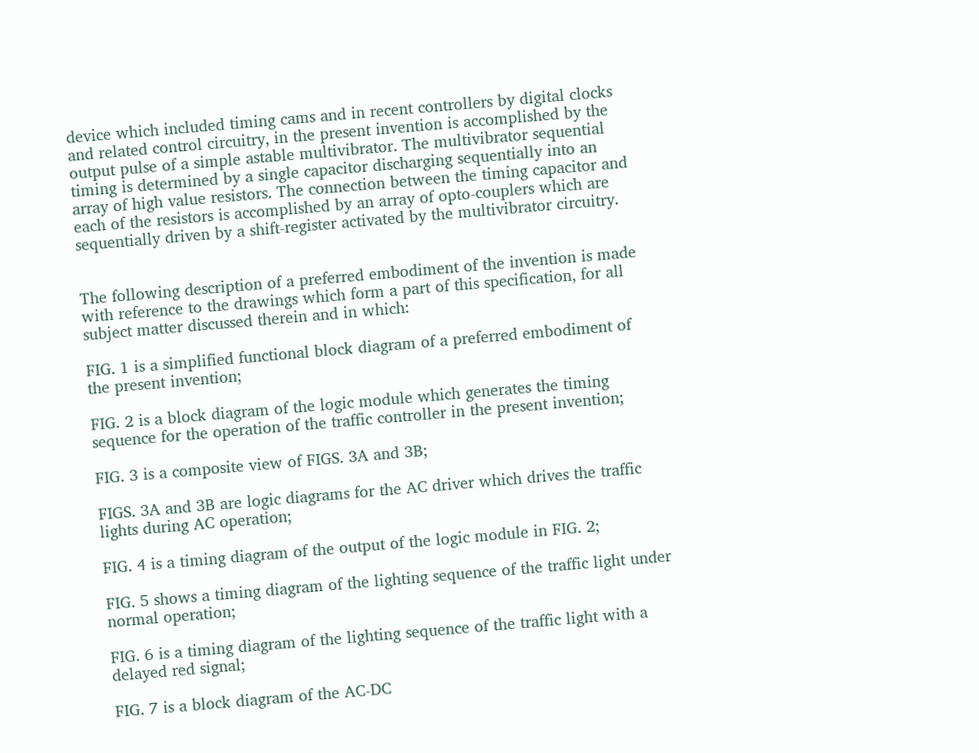device which included timing cams and in recent controllers by digital clocks and related control circuitry, in the present invention is accomplished by the output pulse of a simple astable multivibrator. The multivibrator sequential timing is determined by a single capacitor discharging sequentially into an array of high value resistors. The connection between the timing capacitor and each of the resistors is accomplished by an array of opto-couplers which are sequentially driven by a shift-register activated by the multivibrator circuitry.


The following description of a preferred embodiment of the invention is made with reference to the drawings which form a part of this specification, for all subject matter discussed therein and in which:

FIG. 1 is a simplified functional block diagram of a preferred embodiment of the present invention;

FIG. 2 is a block diagram of the logic module which generates the timing sequence for the operation of the traffic controller in the present invention;

FIG. 3 is a composite view of FIGS. 3A and 3B;

FIGS. 3A and 3B are logic diagrams for the AC driver which drives the traffic lights during AC operation;

FIG. 4 is a timing diagram of the output of the logic module in FIG. 2;

FIG. 5 shows a timing diagram of the lighting sequence of the traffic light under normal operation;

FIG. 6 is a timing diagram of the lighting sequence of the traffic light with a delayed red signal;

FIG. 7 is a block diagram of the AC-DC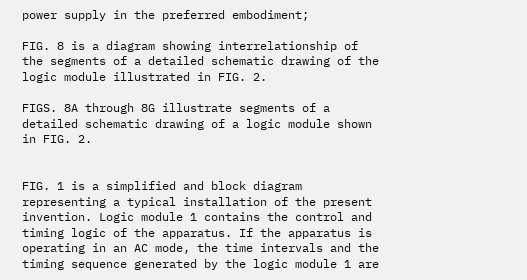power supply in the preferred embodiment;

FIG. 8 is a diagram showing interrelationship of the segments of a detailed schematic drawing of the logic module illustrated in FIG. 2.

FIGS. 8A through 8G illustrate segments of a detailed schematic drawing of a logic module shown in FIG. 2.


FIG. 1 is a simplified and block diagram representing a typical installation of the present invention. Logic module 1 contains the control and timing logic of the apparatus. If the apparatus is operating in an AC mode, the time intervals and the timing sequence generated by the logic module 1 are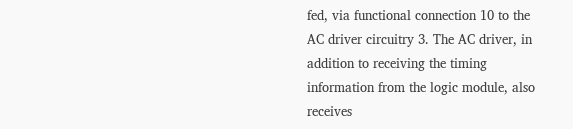fed, via functional connection 10 to the AC driver circuitry 3. The AC driver, in addition to receiving the timing information from the logic module, also receives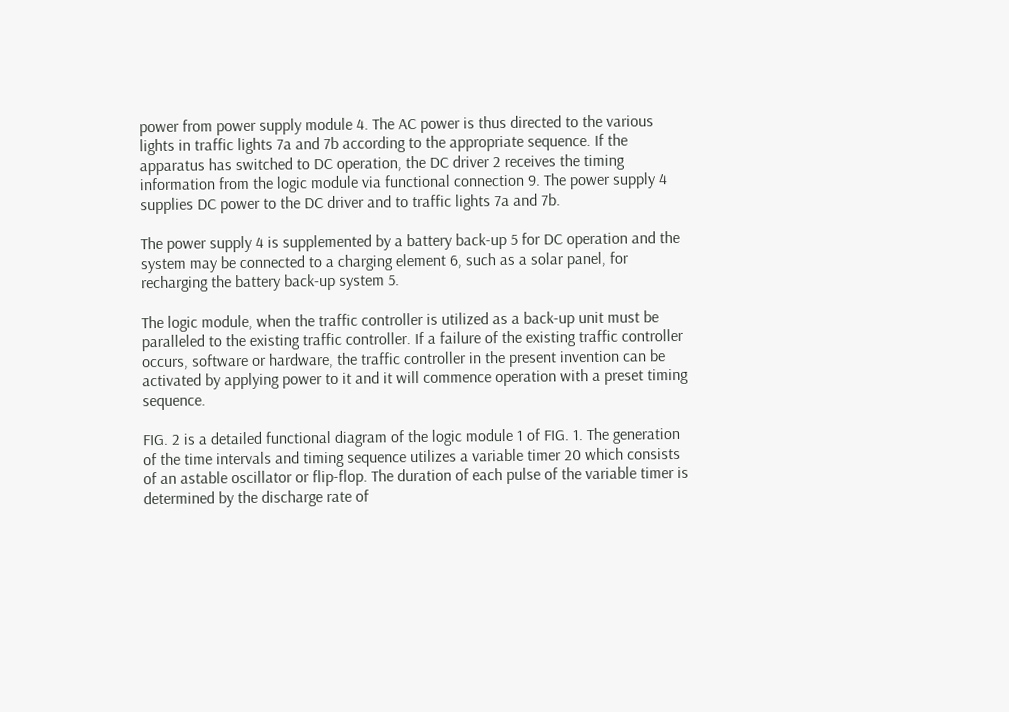power from power supply module 4. The AC power is thus directed to the various lights in traffic lights 7a and 7b according to the appropriate sequence. If the apparatus has switched to DC operation, the DC driver 2 receives the timing information from the logic module via functional connection 9. The power supply 4 supplies DC power to the DC driver and to traffic lights 7a and 7b.

The power supply 4 is supplemented by a battery back-up 5 for DC operation and the system may be connected to a charging element 6, such as a solar panel, for recharging the battery back-up system 5.

The logic module, when the traffic controller is utilized as a back-up unit must be paralleled to the existing traffic controller. If a failure of the existing traffic controller occurs, software or hardware, the traffic controller in the present invention can be activated by applying power to it and it will commence operation with a preset timing sequence.

FIG. 2 is a detailed functional diagram of the logic module 1 of FIG. 1. The generation of the time intervals and timing sequence utilizes a variable timer 20 which consists of an astable oscillator or flip-flop. The duration of each pulse of the variable timer is determined by the discharge rate of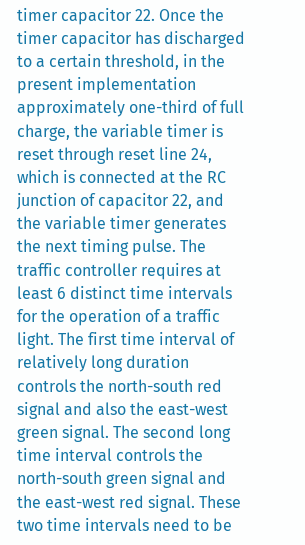timer capacitor 22. Once the timer capacitor has discharged to a certain threshold, in the present implementation approximately one-third of full charge, the variable timer is reset through reset line 24, which is connected at the RC junction of capacitor 22, and the variable timer generates the next timing pulse. The traffic controller requires at least 6 distinct time intervals for the operation of a traffic light. The first time interval of relatively long duration controls the north-south red signal and also the east-west green signal. The second long time interval controls the north-south green signal and the east-west red signal. These two time intervals need to be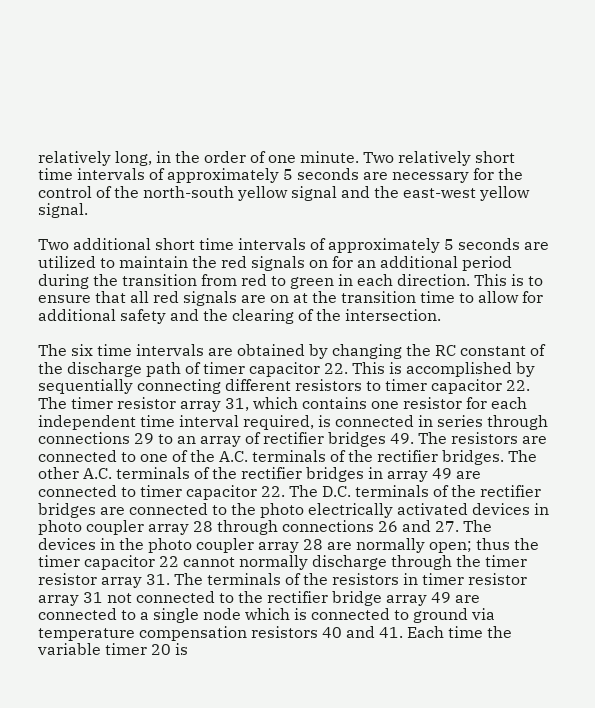relatively long, in the order of one minute. Two relatively short time intervals of approximately 5 seconds are necessary for the control of the north-south yellow signal and the east-west yellow signal.

Two additional short time intervals of approximately 5 seconds are utilized to maintain the red signals on for an additional period during the transition from red to green in each direction. This is to ensure that all red signals are on at the transition time to allow for additional safety and the clearing of the intersection.

The six time intervals are obtained by changing the RC constant of the discharge path of timer capacitor 22. This is accomplished by sequentially connecting different resistors to timer capacitor 22. The timer resistor array 31, which contains one resistor for each independent time interval required, is connected in series through connections 29 to an array of rectifier bridges 49. The resistors are connected to one of the A.C. terminals of the rectifier bridges. The other A.C. terminals of the rectifier bridges in array 49 are connected to timer capacitor 22. The D.C. terminals of the rectifier bridges are connected to the photo electrically activated devices in photo coupler array 28 through connections 26 and 27. The devices in the photo coupler array 28 are normally open; thus the timer capacitor 22 cannot normally discharge through the timer resistor array 31. The terminals of the resistors in timer resistor array 31 not connected to the rectifier bridge array 49 are connected to a single node which is connected to ground via temperature compensation resistors 40 and 41. Each time the variable timer 20 is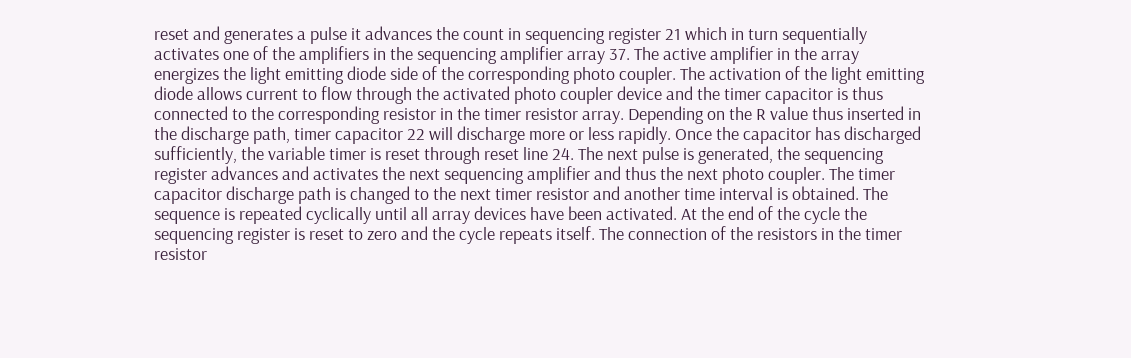reset and generates a pulse it advances the count in sequencing register 21 which in turn sequentially activates one of the amplifiers in the sequencing amplifier array 37. The active amplifier in the array energizes the light emitting diode side of the corresponding photo coupler. The activation of the light emitting diode allows current to flow through the activated photo coupler device and the timer capacitor is thus connected to the corresponding resistor in the timer resistor array. Depending on the R value thus inserted in the discharge path, timer capacitor 22 will discharge more or less rapidly. Once the capacitor has discharged sufficiently, the variable timer is reset through reset line 24. The next pulse is generated, the sequencing register advances and activates the next sequencing amplifier and thus the next photo coupler. The timer capacitor discharge path is changed to the next timer resistor and another time interval is obtained. The sequence is repeated cyclically until all array devices have been activated. At the end of the cycle the sequencing register is reset to zero and the cycle repeats itself. The connection of the resistors in the timer resistor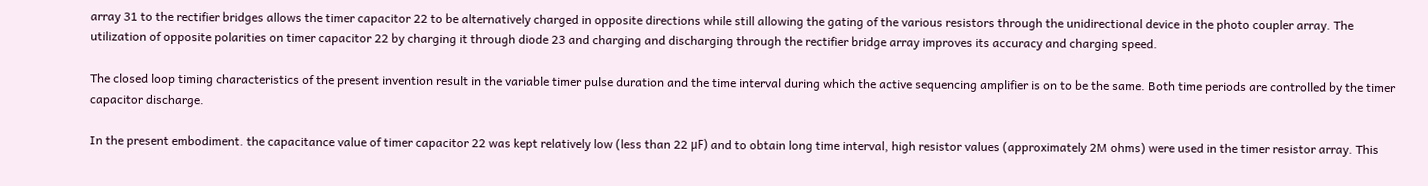array 31 to the rectifier bridges allows the timer capacitor 22 to be alternatively charged in opposite directions while still allowing the gating of the various resistors through the unidirectional device in the photo coupler array. The utilization of opposite polarities on timer capacitor 22 by charging it through diode 23 and charging and discharging through the rectifier bridge array improves its accuracy and charging speed.

The closed loop timing characteristics of the present invention result in the variable timer pulse duration and the time interval during which the active sequencing amplifier is on to be the same. Both time periods are controlled by the timer capacitor discharge.

In the present embodiment. the capacitance value of timer capacitor 22 was kept relatively low (less than 22 μF) and to obtain long time interval, high resistor values (approximately 2M ohms) were used in the timer resistor array. This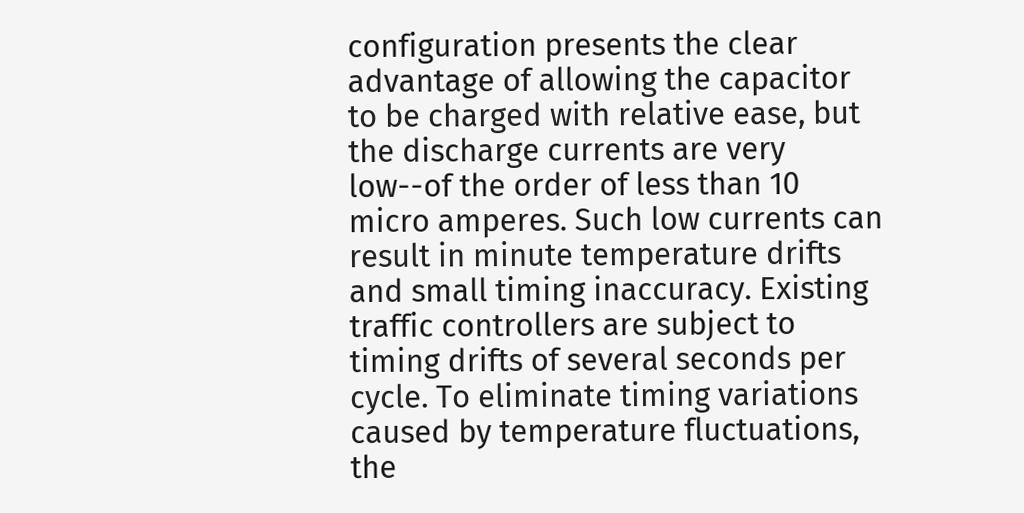configuration presents the clear advantage of allowing the capacitor to be charged with relative ease, but the discharge currents are very low--of the order of less than 10 micro amperes. Such low currents can result in minute temperature drifts and small timing inaccuracy. Existing traffic controllers are subject to timing drifts of several seconds per cycle. To eliminate timing variations caused by temperature fluctuations, the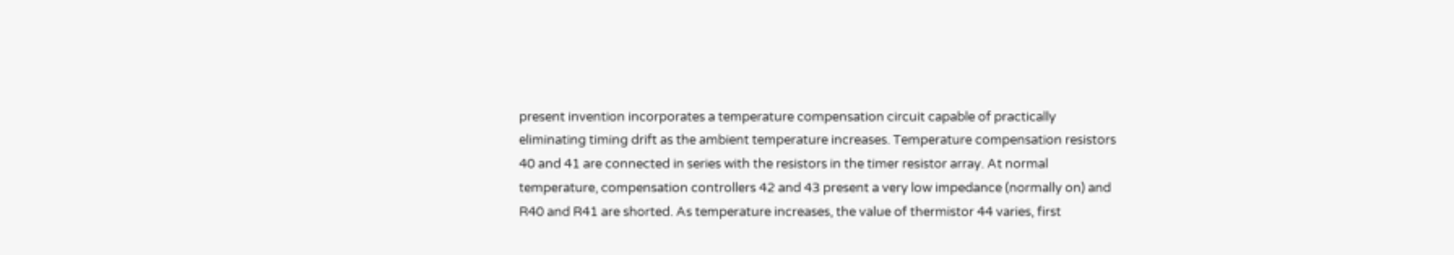present invention incorporates a temperature compensation circuit capable of practically eliminating timing drift as the ambient temperature increases. Temperature compensation resistors 40 and 41 are connected in series with the resistors in the timer resistor array. At normal temperature, compensation controllers 42 and 43 present a very low impedance (normally on) and R40 and R41 are shorted. As temperature increases, the value of thermistor 44 varies, first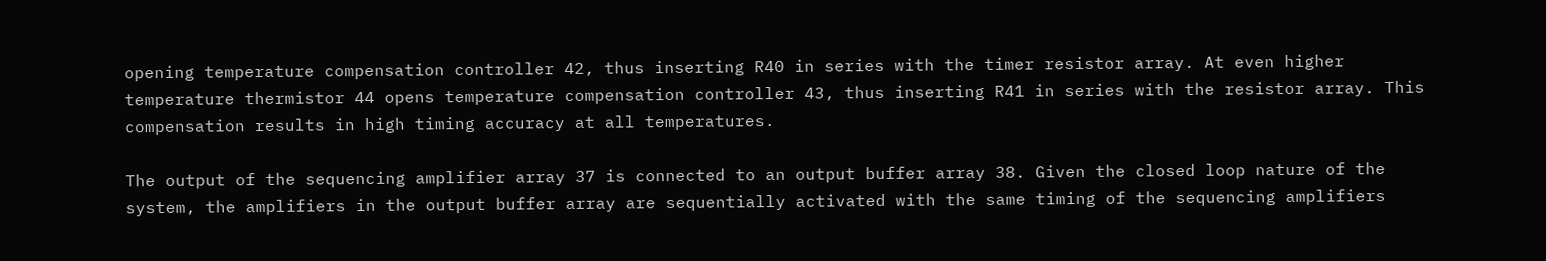opening temperature compensation controller 42, thus inserting R40 in series with the timer resistor array. At even higher temperature thermistor 44 opens temperature compensation controller 43, thus inserting R41 in series with the resistor array. This compensation results in high timing accuracy at all temperatures.

The output of the sequencing amplifier array 37 is connected to an output buffer array 38. Given the closed loop nature of the system, the amplifiers in the output buffer array are sequentially activated with the same timing of the sequencing amplifiers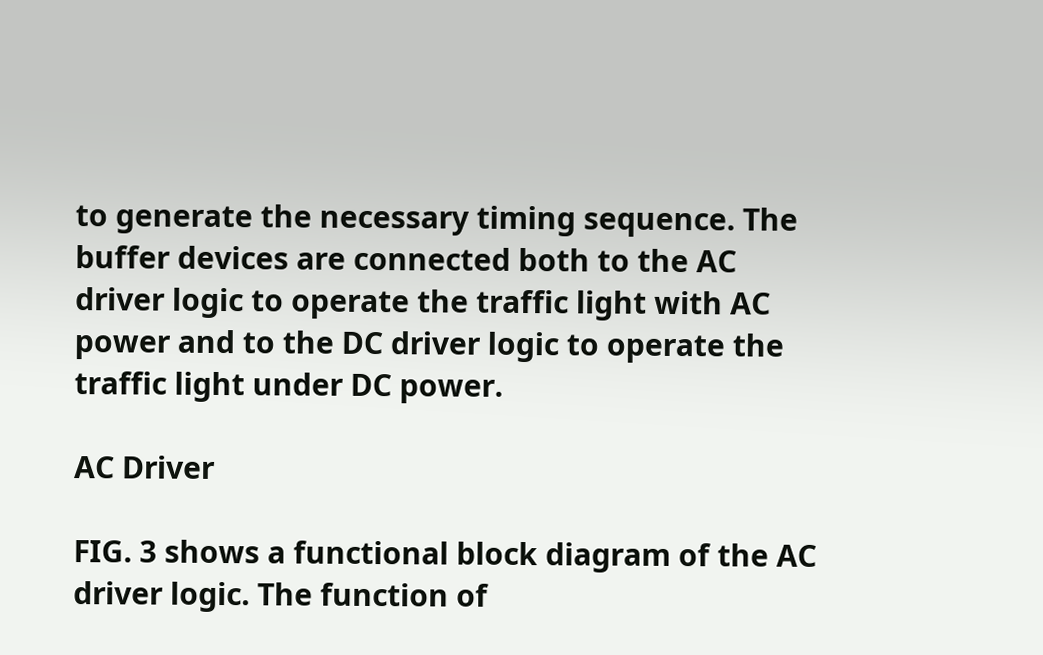to generate the necessary timing sequence. The buffer devices are connected both to the AC driver logic to operate the traffic light with AC power and to the DC driver logic to operate the traffic light under DC power.

AC Driver

FIG. 3 shows a functional block diagram of the AC driver logic. The function of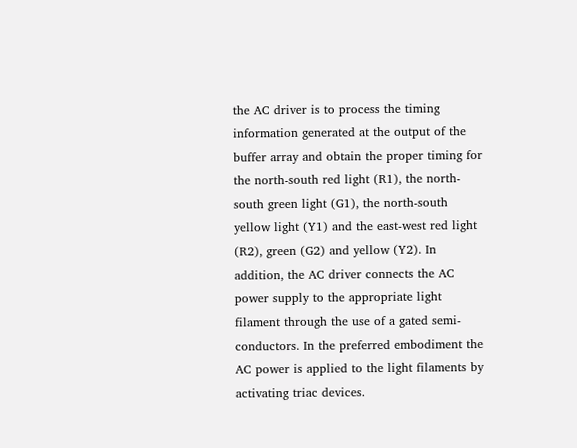the AC driver is to process the timing information generated at the output of the buffer array and obtain the proper timing for the north-south red light (R1), the north-south green light (G1), the north-south yellow light (Y1) and the east-west red light (R2), green (G2) and yellow (Y2). In addition, the AC driver connects the AC power supply to the appropriate light filament through the use of a gated semi-conductors. In the preferred embodiment the AC power is applied to the light filaments by activating triac devices.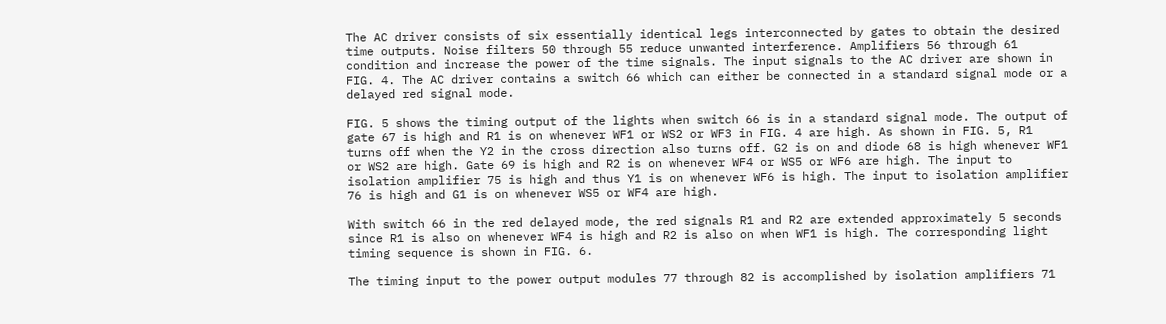The AC driver consists of six essentially identical legs interconnected by gates to obtain the desired time outputs. Noise filters 50 through 55 reduce unwanted interference. Amplifiers 56 through 61 condition and increase the power of the time signals. The input signals to the AC driver are shown in FIG. 4. The AC driver contains a switch 66 which can either be connected in a standard signal mode or a delayed red signal mode.

FIG. 5 shows the timing output of the lights when switch 66 is in a standard signal mode. The output of gate 67 is high and R1 is on whenever WF1 or WS2 or WF3 in FIG. 4 are high. As shown in FIG. 5, R1 turns off when the Y2 in the cross direction also turns off. G2 is on and diode 68 is high whenever WF1 or WS2 are high. Gate 69 is high and R2 is on whenever WF4 or WS5 or WF6 are high. The input to isolation amplifier 75 is high and thus Y1 is on whenever WF6 is high. The input to isolation amplifier 76 is high and G1 is on whenever WS5 or WF4 are high.

With switch 66 in the red delayed mode, the red signals R1 and R2 are extended approximately 5 seconds since R1 is also on whenever WF4 is high and R2 is also on when WF1 is high. The corresponding light timing sequence is shown in FIG. 6.

The timing input to the power output modules 77 through 82 is accomplished by isolation amplifiers 71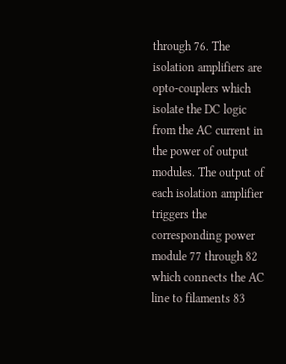through 76. The isolation amplifiers are opto-couplers which isolate the DC logic from the AC current in the power of output modules. The output of each isolation amplifier triggers the corresponding power module 77 through 82 which connects the AC line to filaments 83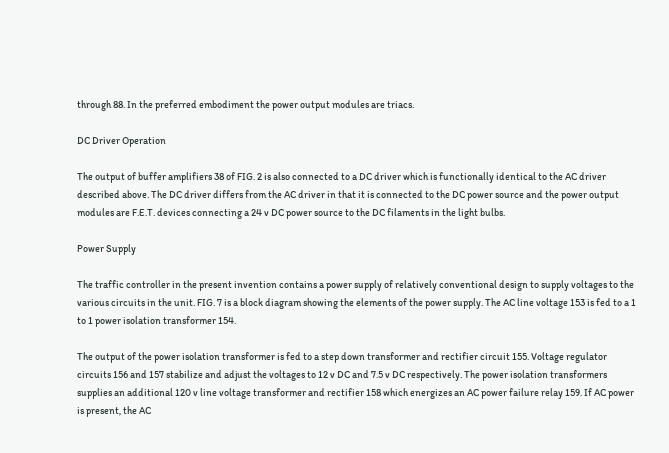through 88. In the preferred embodiment the power output modules are triacs.

DC Driver Operation

The output of buffer amplifiers 38 of FIG. 2 is also connected to a DC driver which is functionally identical to the AC driver described above. The DC driver differs from the AC driver in that it is connected to the DC power source and the power output modules are F.E.T. devices connecting a 24 v DC power source to the DC filaments in the light bulbs.

Power Supply

The traffic controller in the present invention contains a power supply of relatively conventional design to supply voltages to the various circuits in the unit. FIG. 7 is a block diagram showing the elements of the power supply. The AC line voltage 153 is fed to a 1 to 1 power isolation transformer 154.

The output of the power isolation transformer is fed to a step down transformer and rectifier circuit 155. Voltage regulator circuits 156 and 157 stabilize and adjust the voltages to 12 v DC and 7.5 v DC respectively. The power isolation transformers supplies an additional 120 v line voltage transformer and rectifier 158 which energizes an AC power failure relay 159. If AC power is present, the AC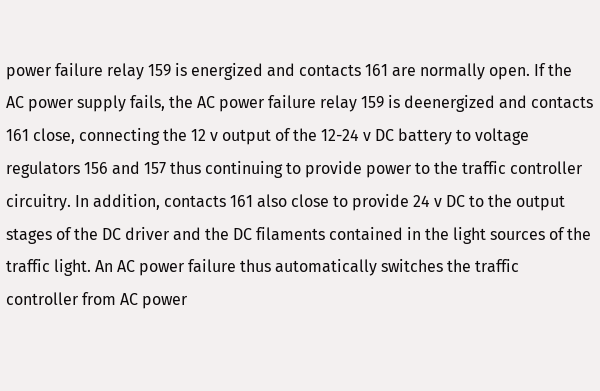power failure relay 159 is energized and contacts 161 are normally open. If the AC power supply fails, the AC power failure relay 159 is deenergized and contacts 161 close, connecting the 12 v output of the 12-24 v DC battery to voltage regulators 156 and 157 thus continuing to provide power to the traffic controller circuitry. In addition, contacts 161 also close to provide 24 v DC to the output stages of the DC driver and the DC filaments contained in the light sources of the traffic light. An AC power failure thus automatically switches the traffic controller from AC power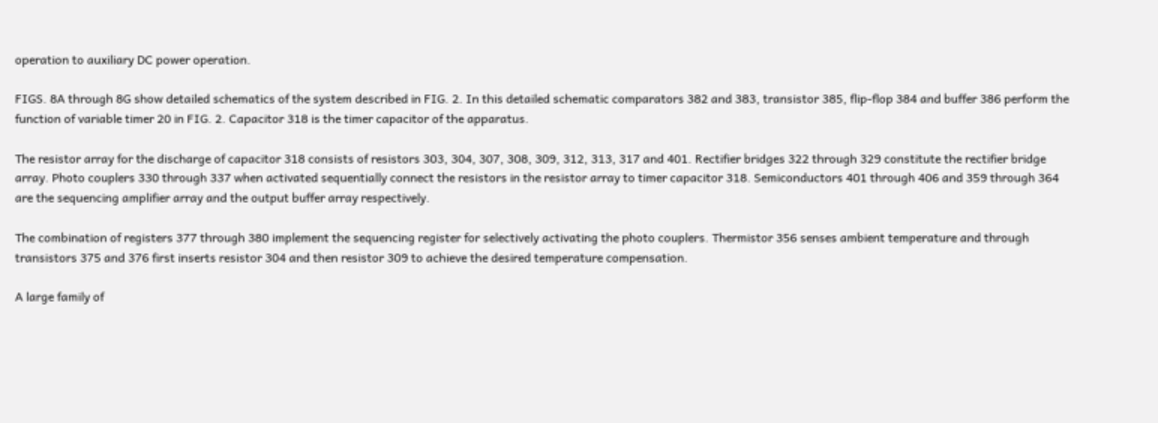operation to auxiliary DC power operation.

FIGS. 8A through 8G show detailed schematics of the system described in FIG. 2. In this detailed schematic comparators 382 and 383, transistor 385, flip-flop 384 and buffer 386 perform the function of variable timer 20 in FIG. 2. Capacitor 318 is the timer capacitor of the apparatus.

The resistor array for the discharge of capacitor 318 consists of resistors 303, 304, 307, 308, 309, 312, 313, 317 and 401. Rectifier bridges 322 through 329 constitute the rectifier bridge array. Photo couplers 330 through 337 when activated sequentially connect the resistors in the resistor array to timer capacitor 318. Semiconductors 401 through 406 and 359 through 364 are the sequencing amplifier array and the output buffer array respectively.

The combination of registers 377 through 380 implement the sequencing register for selectively activating the photo couplers. Thermistor 356 senses ambient temperature and through transistors 375 and 376 first inserts resistor 304 and then resistor 309 to achieve the desired temperature compensation.

A large family of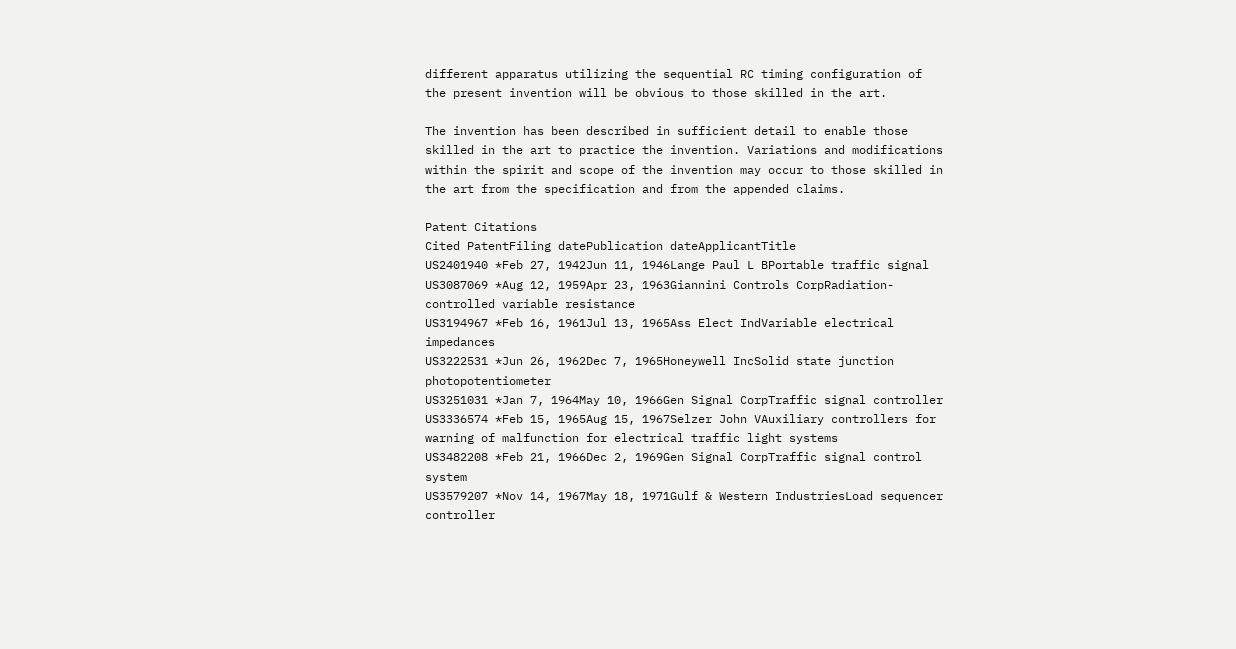different apparatus utilizing the sequential RC timing configuration of the present invention will be obvious to those skilled in the art.

The invention has been described in sufficient detail to enable those skilled in the art to practice the invention. Variations and modifications within the spirit and scope of the invention may occur to those skilled in the art from the specification and from the appended claims.

Patent Citations
Cited PatentFiling datePublication dateApplicantTitle
US2401940 *Feb 27, 1942Jun 11, 1946Lange Paul L BPortable traffic signal
US3087069 *Aug 12, 1959Apr 23, 1963Giannini Controls CorpRadiation-controlled variable resistance
US3194967 *Feb 16, 1961Jul 13, 1965Ass Elect IndVariable electrical impedances
US3222531 *Jun 26, 1962Dec 7, 1965Honeywell IncSolid state junction photopotentiometer
US3251031 *Jan 7, 1964May 10, 1966Gen Signal CorpTraffic signal controller
US3336574 *Feb 15, 1965Aug 15, 1967Selzer John VAuxiliary controllers for warning of malfunction for electrical traffic light systems
US3482208 *Feb 21, 1966Dec 2, 1969Gen Signal CorpTraffic signal control system
US3579207 *Nov 14, 1967May 18, 1971Gulf & Western IndustriesLoad sequencer controller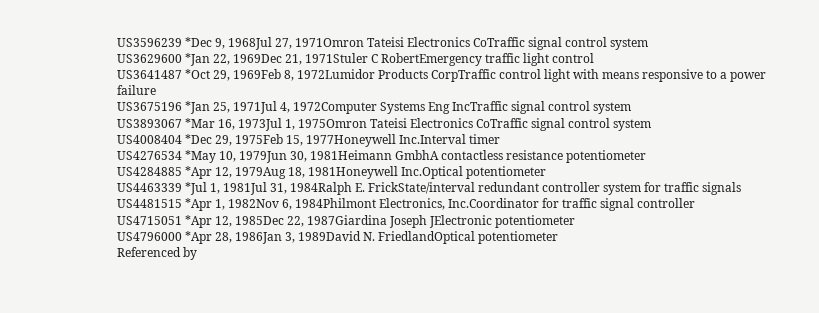US3596239 *Dec 9, 1968Jul 27, 1971Omron Tateisi Electronics CoTraffic signal control system
US3629600 *Jan 22, 1969Dec 21, 1971Stuler C RobertEmergency traffic light control
US3641487 *Oct 29, 1969Feb 8, 1972Lumidor Products CorpTraffic control light with means responsive to a power failure
US3675196 *Jan 25, 1971Jul 4, 1972Computer Systems Eng IncTraffic signal control system
US3893067 *Mar 16, 1973Jul 1, 1975Omron Tateisi Electronics CoTraffic signal control system
US4008404 *Dec 29, 1975Feb 15, 1977Honeywell Inc.Interval timer
US4276534 *May 10, 1979Jun 30, 1981Heimann GmbhA contactless resistance potentiometer
US4284885 *Apr 12, 1979Aug 18, 1981Honeywell Inc.Optical potentiometer
US4463339 *Jul 1, 1981Jul 31, 1984Ralph E. FrickState/interval redundant controller system for traffic signals
US4481515 *Apr 1, 1982Nov 6, 1984Philmont Electronics, Inc.Coordinator for traffic signal controller
US4715051 *Apr 12, 1985Dec 22, 1987Giardina Joseph JElectronic potentiometer
US4796000 *Apr 28, 1986Jan 3, 1989David N. FriedlandOptical potentiometer
Referenced by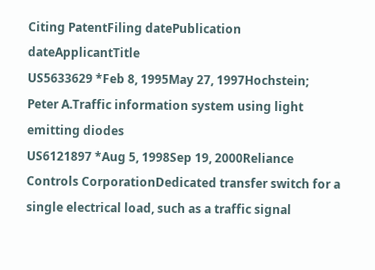Citing PatentFiling datePublication dateApplicantTitle
US5633629 *Feb 8, 1995May 27, 1997Hochstein; Peter A.Traffic information system using light emitting diodes
US6121897 *Aug 5, 1998Sep 19, 2000Reliance Controls CorporationDedicated transfer switch for a single electrical load, such as a traffic signal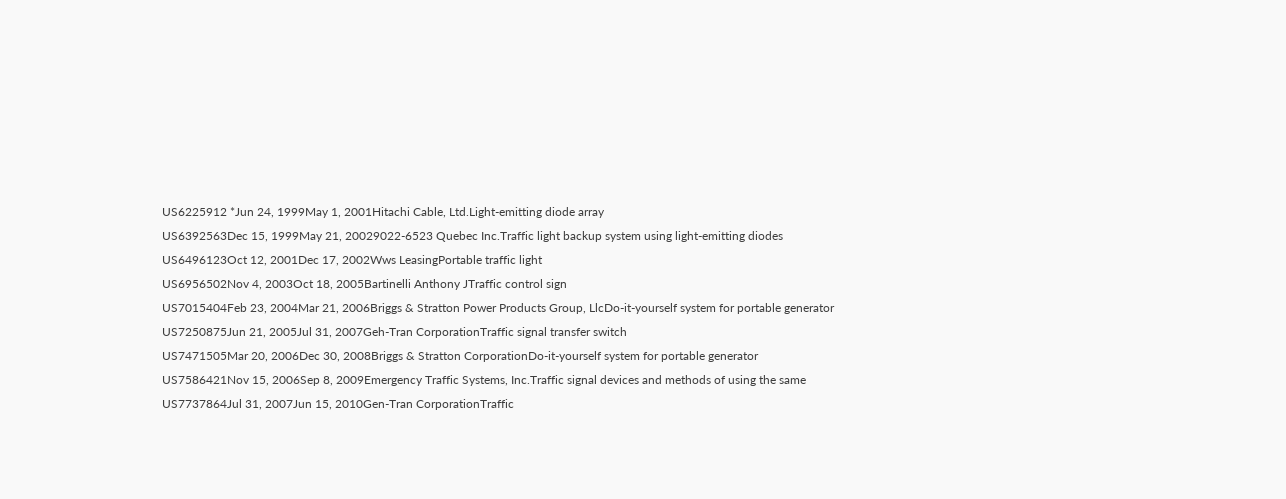US6225912 *Jun 24, 1999May 1, 2001Hitachi Cable, Ltd.Light-emitting diode array
US6392563Dec 15, 1999May 21, 20029022-6523 Quebec Inc.Traffic light backup system using light-emitting diodes
US6496123Oct 12, 2001Dec 17, 2002Wws LeasingPortable traffic light
US6956502Nov 4, 2003Oct 18, 2005Bartinelli Anthony JTraffic control sign
US7015404Feb 23, 2004Mar 21, 2006Briggs & Stratton Power Products Group, LlcDo-it-yourself system for portable generator
US7250875Jun 21, 2005Jul 31, 2007Geh-Tran CorporationTraffic signal transfer switch
US7471505Mar 20, 2006Dec 30, 2008Briggs & Stratton CorporationDo-it-yourself system for portable generator
US7586421Nov 15, 2006Sep 8, 2009Emergency Traffic Systems, Inc.Traffic signal devices and methods of using the same
US7737864Jul 31, 2007Jun 15, 2010Gen-Tran CorporationTraffic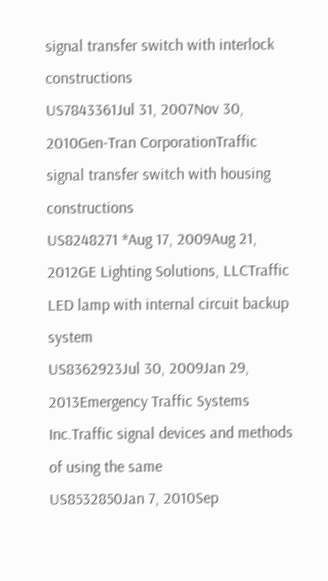signal transfer switch with interlock constructions
US7843361Jul 31, 2007Nov 30, 2010Gen-Tran CorporationTraffic signal transfer switch with housing constructions
US8248271 *Aug 17, 2009Aug 21, 2012GE Lighting Solutions, LLCTraffic LED lamp with internal circuit backup system
US8362923Jul 30, 2009Jan 29, 2013Emergency Traffic Systems Inc.Traffic signal devices and methods of using the same
US8532850Jan 7, 2010Sep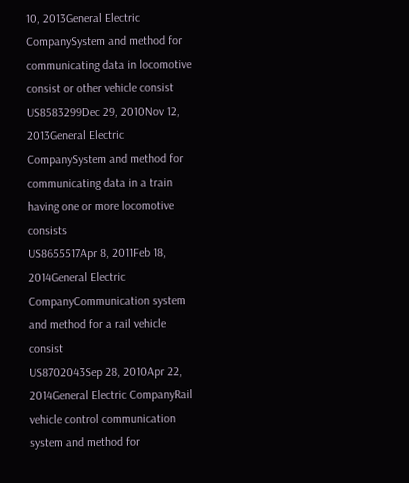10, 2013General Electric CompanySystem and method for communicating data in locomotive consist or other vehicle consist
US8583299Dec 29, 2010Nov 12, 2013General Electric CompanySystem and method for communicating data in a train having one or more locomotive consists
US8655517Apr 8, 2011Feb 18, 2014General Electric CompanyCommunication system and method for a rail vehicle consist
US8702043Sep 28, 2010Apr 22, 2014General Electric CompanyRail vehicle control communication system and method for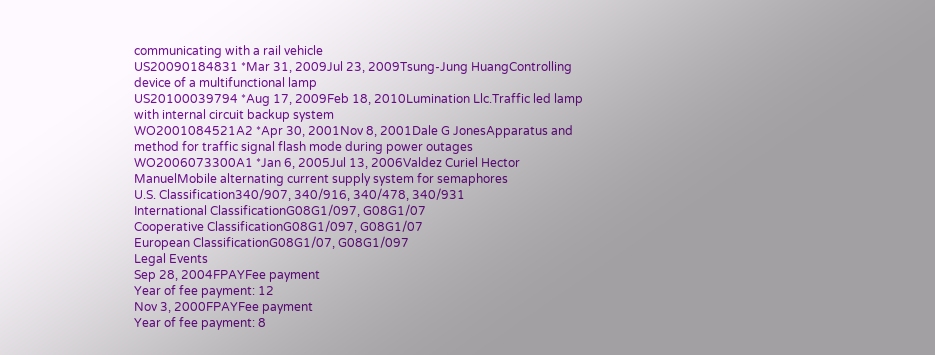communicating with a rail vehicle
US20090184831 *Mar 31, 2009Jul 23, 2009Tsung-Jung HuangControlling device of a multifunctional lamp
US20100039794 *Aug 17, 2009Feb 18, 2010Lumination Llc.Traffic led lamp with internal circuit backup system
WO2001084521A2 *Apr 30, 2001Nov 8, 2001Dale G JonesApparatus and method for traffic signal flash mode during power outages
WO2006073300A1 *Jan 6, 2005Jul 13, 2006Valdez Curiel Hector ManuelMobile alternating current supply system for semaphores
U.S. Classification340/907, 340/916, 340/478, 340/931
International ClassificationG08G1/097, G08G1/07
Cooperative ClassificationG08G1/097, G08G1/07
European ClassificationG08G1/07, G08G1/097
Legal Events
Sep 28, 2004FPAYFee payment
Year of fee payment: 12
Nov 3, 2000FPAYFee payment
Year of fee payment: 8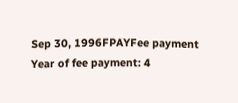Sep 30, 1996FPAYFee payment
Year of fee payment: 4